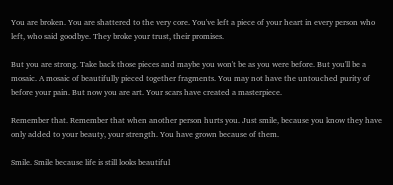You are broken. You are shattered to the very core. You've left a piece of your heart in every person who left, who said goodbye. They broke your trust, their promises.

But you are strong. Take back those pieces and maybe you won't be as you were before. But you'll be a mosaic. A mosaic of beautifully pieced together fragments. You may not have the untouched purity of before your pain. But now you are art. Your scars have created a masterpiece.

Remember that. Remember that when another person hurts you. Just smile, because you know they have only added to your beauty, your strength. You have grown because of them.

Smile. Smile because life is still looks beautiful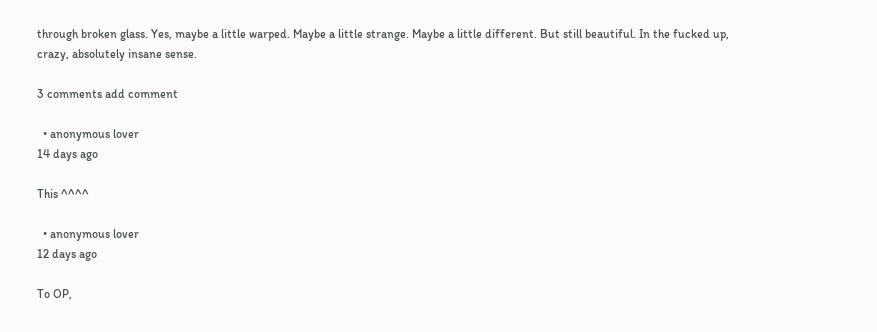through broken glass. Yes, maybe a little warped. Maybe a little strange. Maybe a little different. But still beautiful. In the fucked up, crazy, absolutely insane sense.

3 comments add comment

  • anonymous lover
14 days ago

This ^^^^

  • anonymous lover
12 days ago

To OP,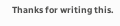Thanks for writing this.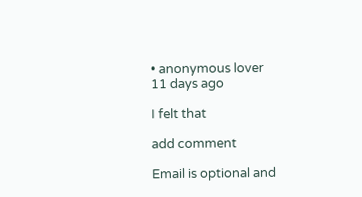• anonymous lover
11 days ago

I felt that

add comment

Email is optional and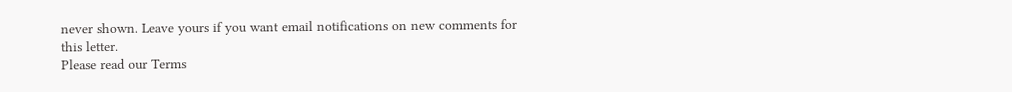never shown. Leave yours if you want email notifications on new comments for this letter.
Please read our Terms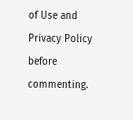of Use and Privacy Policy before commenting.